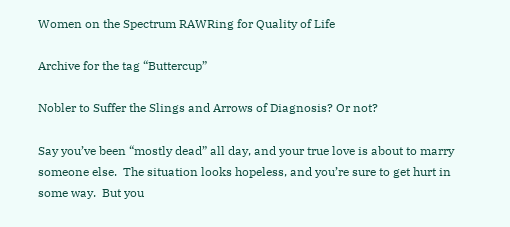Women on the Spectrum RAWRing for Quality of Life

Archive for the tag “Buttercup”

Nobler to Suffer the Slings and Arrows of Diagnosis? Or not?

Say you’ve been “mostly dead” all day, and your true love is about to marry someone else.  The situation looks hopeless, and you’re sure to get hurt in some way.  But you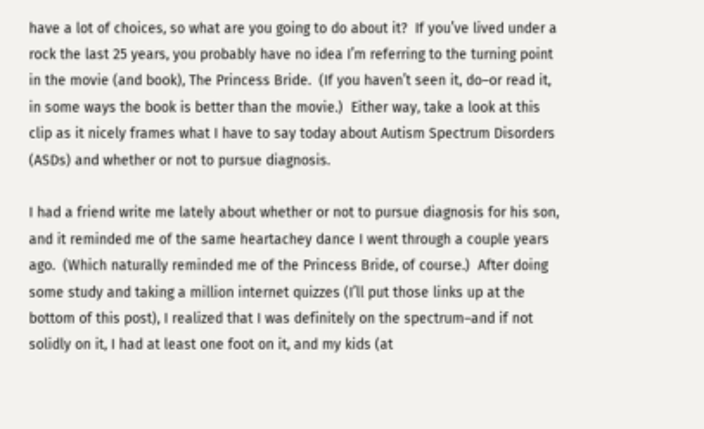have a lot of choices, so what are you going to do about it?  If you’ve lived under a rock the last 25 years, you probably have no idea I’m referring to the turning point in the movie (and book), The Princess Bride.  (If you haven’t seen it, do–or read it, in some ways the book is better than the movie.)  Either way, take a look at this clip as it nicely frames what I have to say today about Autism Spectrum Disorders (ASDs) and whether or not to pursue diagnosis.

I had a friend write me lately about whether or not to pursue diagnosis for his son, and it reminded me of the same heartachey dance I went through a couple years ago.  (Which naturally reminded me of the Princess Bride, of course.)  After doing some study and taking a million internet quizzes (I’ll put those links up at the bottom of this post), I realized that I was definitely on the spectrum–and if not solidly on it, I had at least one foot on it, and my kids (at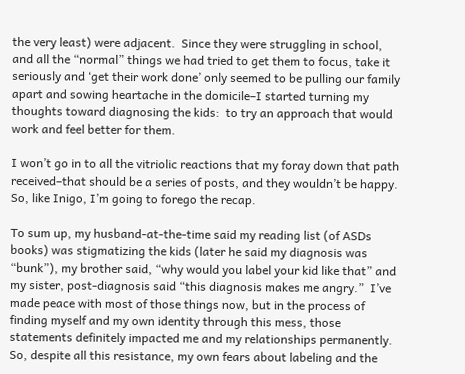the very least) were adjacent.  Since they were struggling in school, and all the “normal” things we had tried to get them to focus, take it seriously and ‘get their work done’ only seemed to be pulling our family apart and sowing heartache in the domicile–I started turning my thoughts toward diagnosing the kids:  to try an approach that would work and feel better for them.

I won’t go in to all the vitriolic reactions that my foray down that path received–that should be a series of posts, and they wouldn’t be happy.  So, like Inigo, I’m going to forego the recap.

To sum up, my husband-at-the-time said my reading list (of ASDs books) was stigmatizing the kids (later he said my diagnosis was “bunk”), my brother said, “why would you label your kid like that” and my sister, post-diagnosis said “this diagnosis makes me angry.”  I’ve made peace with most of those things now, but in the process of finding myself and my own identity through this mess, those statements definitely impacted me and my relationships permanently.  So, despite all this resistance, my own fears about labeling and the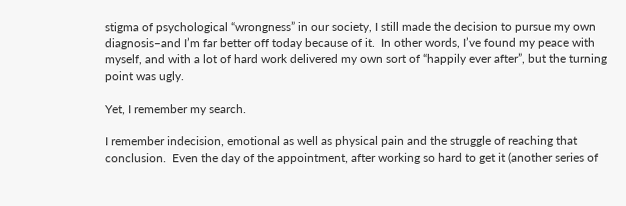stigma of psychological “wrongness” in our society, I still made the decision to pursue my own diagnosis–and I’m far better off today because of it.  In other words, I’ve found my peace with myself, and with a lot of hard work delivered my own sort of “happily ever after”, but the turning point was ugly.

Yet, I remember my search.

I remember indecision, emotional as well as physical pain and the struggle of reaching that conclusion.  Even the day of the appointment, after working so hard to get it (another series of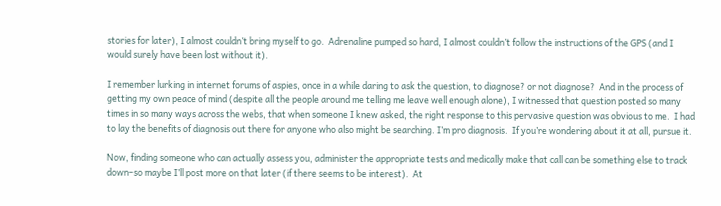stories for later), I almost couldn’t bring myself to go.  Adrenaline pumped so hard, I almost couldn’t follow the instructions of the GPS (and I would surely have been lost without it).

I remember lurking in internet forums of aspies, once in a while daring to ask the question, to diagnose? or not diagnose?  And in the process of getting my own peace of mind (despite all the people around me telling me leave well enough alone), I witnessed that question posted so many times in so many ways across the webs, that when someone I knew asked, the right response to this pervasive question was obvious to me.  I had to lay the benefits of diagnosis out there for anyone who also might be searching. I’m pro diagnosis.  If you’re wondering about it at all, pursue it.

Now, finding someone who can actually assess you, administer the appropriate tests and medically make that call can be something else to track down–so maybe I’ll post more on that later (if there seems to be interest).  At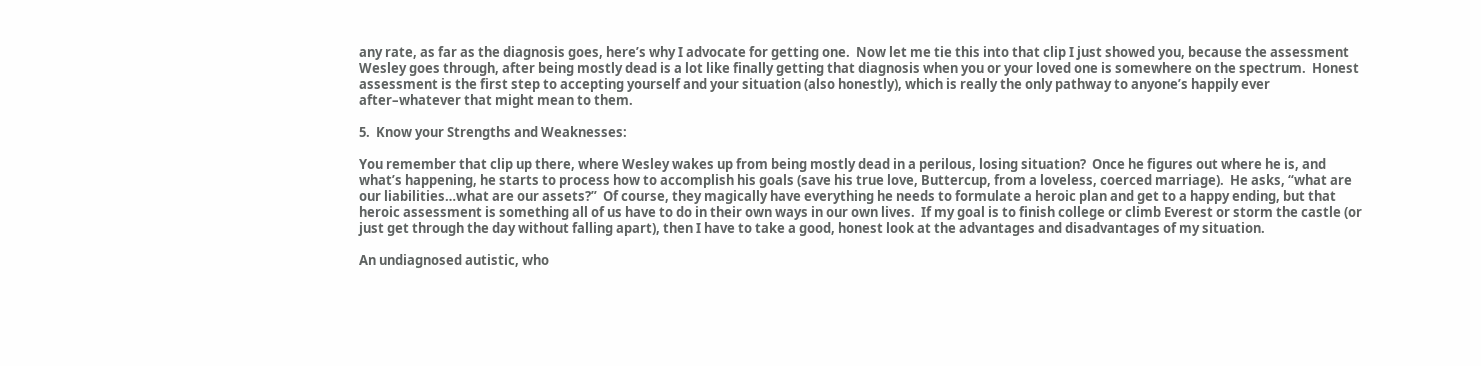any rate, as far as the diagnosis goes, here’s why I advocate for getting one.  Now let me tie this into that clip I just showed you, because the assessment Wesley goes through, after being mostly dead is a lot like finally getting that diagnosis when you or your loved one is somewhere on the spectrum.  Honest assessment is the first step to accepting yourself and your situation (also honestly), which is really the only pathway to anyone’s happily ever after–whatever that might mean to them.

5.  Know your Strengths and Weaknesses:

You remember that clip up there, where Wesley wakes up from being mostly dead in a perilous, losing situation?  Once he figures out where he is, and what’s happening, he starts to process how to accomplish his goals (save his true love, Buttercup, from a loveless, coerced marriage).  He asks, “what are our liabilities…what are our assets?”  Of course, they magically have everything he needs to formulate a heroic plan and get to a happy ending, but that heroic assessment is something all of us have to do in their own ways in our own lives.  If my goal is to finish college or climb Everest or storm the castle (or just get through the day without falling apart), then I have to take a good, honest look at the advantages and disadvantages of my situation.

An undiagnosed autistic, who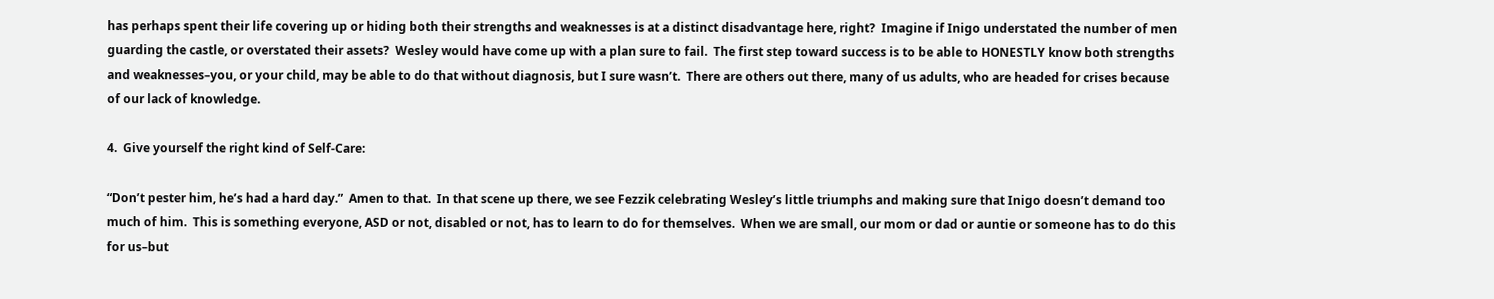has perhaps spent their life covering up or hiding both their strengths and weaknesses is at a distinct disadvantage here, right?  Imagine if Inigo understated the number of men guarding the castle, or overstated their assets?  Wesley would have come up with a plan sure to fail.  The first step toward success is to be able to HONESTLY know both strengths and weaknesses–you, or your child, may be able to do that without diagnosis, but I sure wasn’t.  There are others out there, many of us adults, who are headed for crises because of our lack of knowledge.

4.  Give yourself the right kind of Self-Care:

“Don’t pester him, he’s had a hard day.”  Amen to that.  In that scene up there, we see Fezzik celebrating Wesley’s little triumphs and making sure that Inigo doesn’t demand too much of him.  This is something everyone, ASD or not, disabled or not, has to learn to do for themselves.  When we are small, our mom or dad or auntie or someone has to do this for us–but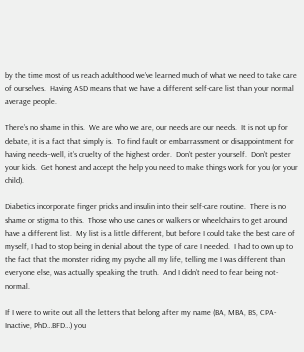by the time most of us reach adulthood we’ve learned much of what we need to take care of ourselves.  Having ASD means that we have a different self-care list than your normal average people.

There’s no shame in this.  We are who we are, our needs are our needs.  It is not up for debate, it is a fact that simply is.  To find fault or embarrassment or disappointment for having needs–well, it’s cruelty of the highest order.  Don’t pester yourself.  Don’t pester your kids.  Get honest and accept the help you need to make things work for you (or your child).

Diabetics incorporate finger pricks and insulin into their self-care routine.  There is no shame or stigma to this.  Those who use canes or walkers or wheelchairs to get around have a different list.  My list is a little different, but before I could take the best care of myself, I had to stop being in denial about the type of care I needed.  I had to own up to the fact that the monster riding my psyche all my life, telling me I was different than everyone else, was actually speaking the truth.  And I didn’t need to fear being not-normal.

If I were to write out all the letters that belong after my name (BA, MBA, BS, CPA-Inactive, PhD…BFD…) you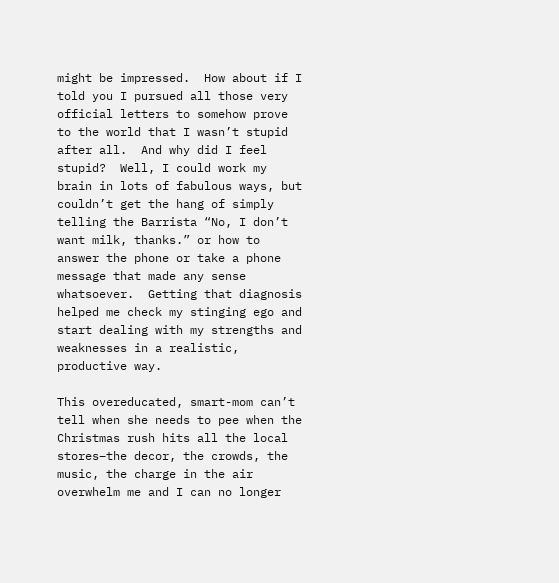might be impressed.  How about if I told you I pursued all those very official letters to somehow prove to the world that I wasn’t stupid after all.  And why did I feel stupid?  Well, I could work my brain in lots of fabulous ways, but couldn’t get the hang of simply telling the Barrista “No, I don’t want milk, thanks.” or how to answer the phone or take a phone message that made any sense whatsoever.  Getting that diagnosis helped me check my stinging ego and start dealing with my strengths and weaknesses in a realistic, productive way.

This overeducated, smart-mom can’t tell when she needs to pee when the Christmas rush hits all the local stores–the decor, the crowds, the music, the charge in the air overwhelm me and I can no longer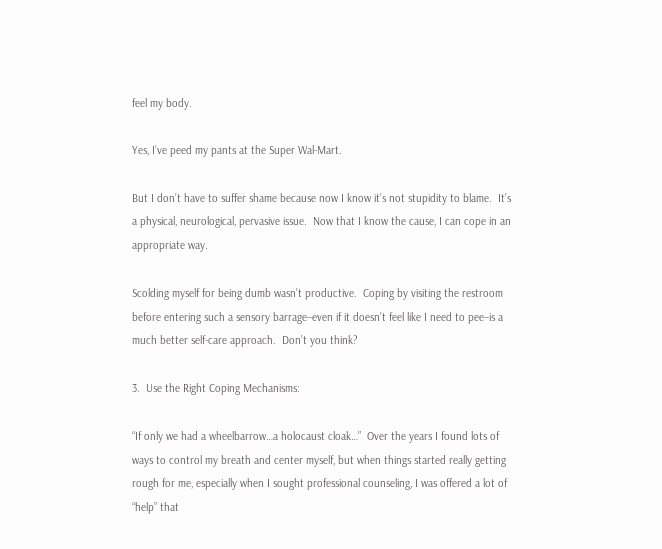feel my body.

Yes, I’ve peed my pants at the Super Wal-Mart.

But I don’t have to suffer shame because now I know it’s not stupidity to blame.  It’s a physical, neurological, pervasive issue.  Now that I know the cause, I can cope in an appropriate way.

Scolding myself for being dumb wasn’t productive.  Coping by visiting the restroom before entering such a sensory barrage–even if it doesn’t feel like I need to pee–is a much better self-care approach.  Don’t you think?

3.  Use the Right Coping Mechanisms:

“If only we had a wheelbarrow…a holocaust cloak…”  Over the years I found lots of ways to control my breath and center myself, but when things started really getting rough for me, especially when I sought professional counseling, I was offered a lot of “help” that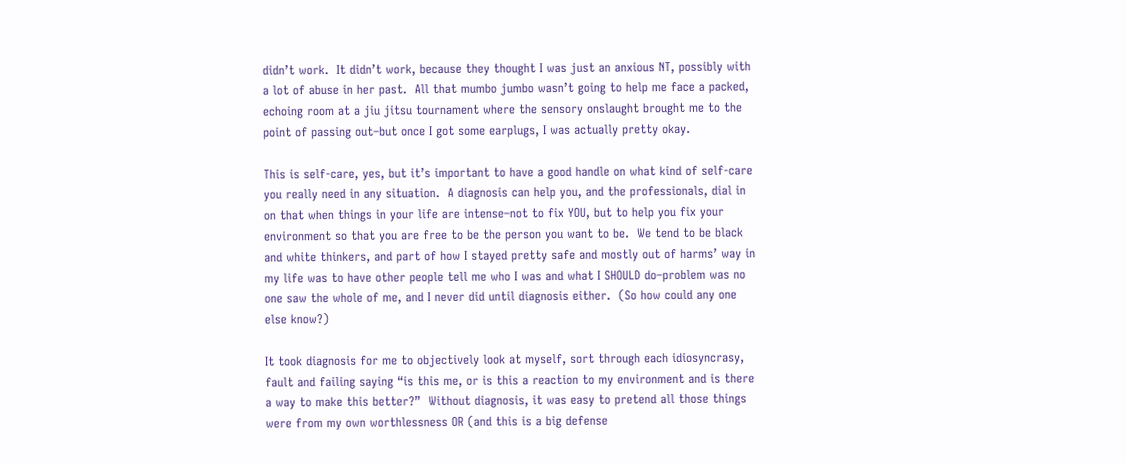didn’t work.  It didn’t work, because they thought I was just an anxious NT, possibly with a lot of abuse in her past.  All that mumbo jumbo wasn’t going to help me face a packed, echoing room at a jiu jitsu tournament where the sensory onslaught brought me to the point of passing out–but once I got some earplugs, I was actually pretty okay.

This is self-care, yes, but it’s important to have a good handle on what kind of self-care you really need in any situation.  A diagnosis can help you, and the professionals, dial in on that when things in your life are intense–not to fix YOU, but to help you fix your environment so that you are free to be the person you want to be.  We tend to be black  and white thinkers, and part of how I stayed pretty safe and mostly out of harms’ way in my life was to have other people tell me who I was and what I SHOULD do–problem was no one saw the whole of me, and I never did until diagnosis either.  (So how could any one else know?)

It took diagnosis for me to objectively look at myself, sort through each idiosyncrasy, fault and failing saying “is this me, or is this a reaction to my environment and is there a way to make this better?”  Without diagnosis, it was easy to pretend all those things were from my own worthlessness OR (and this is a big defense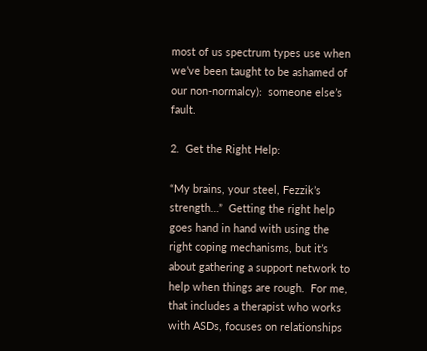most of us spectrum types use when we’ve been taught to be ashamed of our non-normalcy):  someone else’s fault.

2.  Get the Right Help:

“My brains, your steel, Fezzik’s strength…”  Getting the right help goes hand in hand with using the right coping mechanisms, but it’s about gathering a support network to help when things are rough.  For me, that includes a therapist who works with ASDs, focuses on relationships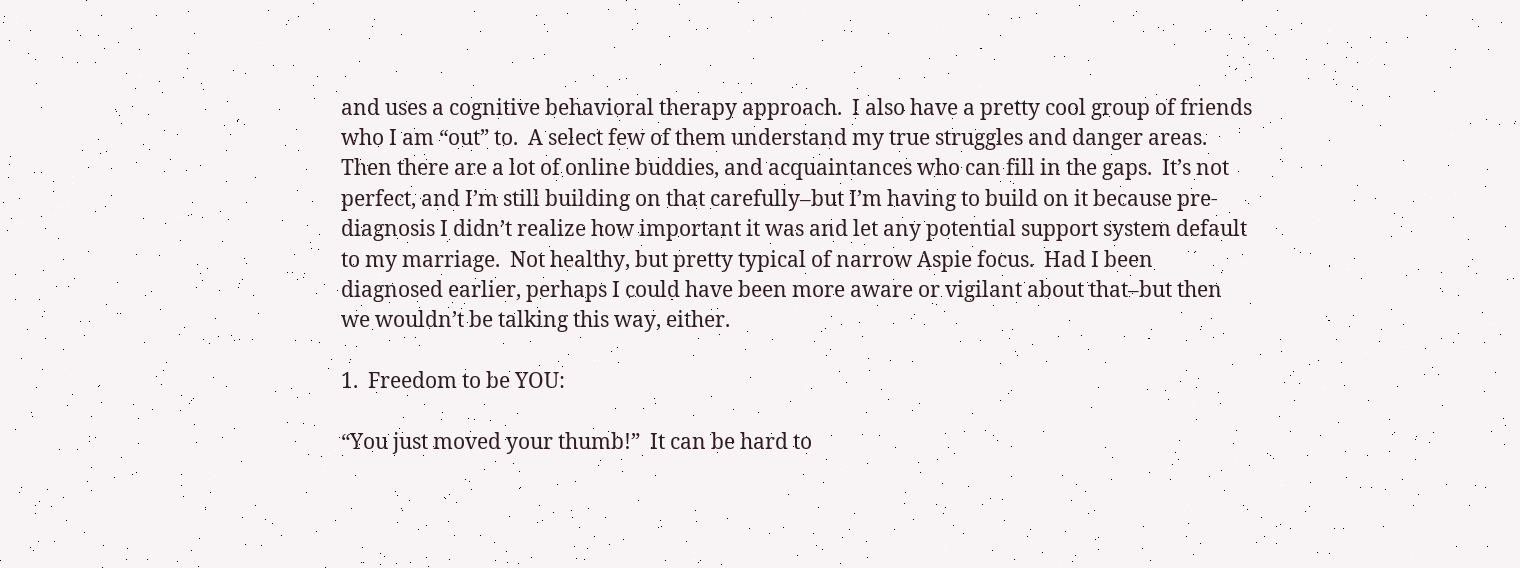and uses a cognitive behavioral therapy approach.  I also have a pretty cool group of friends who I am “out” to.  A select few of them understand my true struggles and danger areas.  Then there are a lot of online buddies, and acquaintances who can fill in the gaps.  It’s not perfect, and I’m still building on that carefully–but I’m having to build on it because pre-diagnosis I didn’t realize how important it was and let any potential support system default to my marriage.  Not healthy, but pretty typical of narrow Aspie focus.  Had I been diagnosed earlier, perhaps I could have been more aware or vigilant about that–but then we wouldn’t be talking this way, either.

1.  Freedom to be YOU:

“You just moved your thumb!”  It can be hard to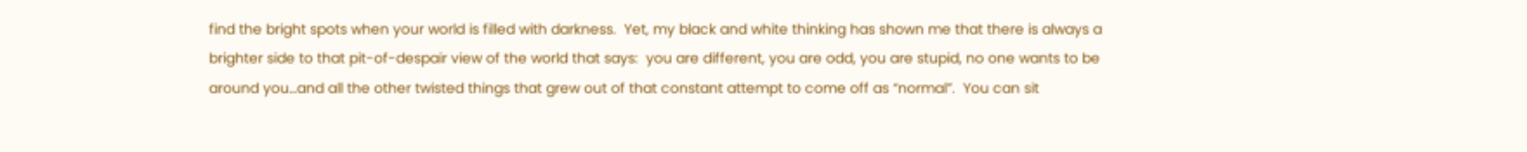find the bright spots when your world is filled with darkness.  Yet, my black and white thinking has shown me that there is always a brighter side to that pit-of-despair view of the world that says:  you are different, you are odd, you are stupid, no one wants to be around you…and all the other twisted things that grew out of that constant attempt to come off as “normal”.  You can sit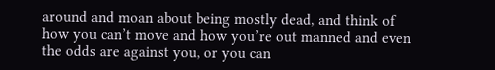around and moan about being mostly dead, and think of how you can’t move and how you’re out manned and even the odds are against you, or you can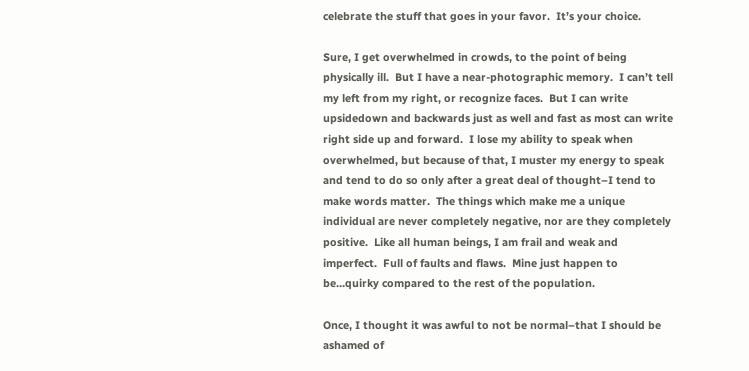celebrate the stuff that goes in your favor.  It’s your choice.

Sure, I get overwhelmed in crowds, to the point of being physically ill.  But I have a near-photographic memory.  I can’t tell my left from my right, or recognize faces.  But I can write upsidedown and backwards just as well and fast as most can write right side up and forward.  I lose my ability to speak when overwhelmed, but because of that, I muster my energy to speak and tend to do so only after a great deal of thought–I tend to make words matter.  The things which make me a unique individual are never completely negative, nor are they completely positive.  Like all human beings, I am frail and weak and imperfect.  Full of faults and flaws.  Mine just happen to be…quirky compared to the rest of the population.

Once, I thought it was awful to not be normal–that I should be ashamed of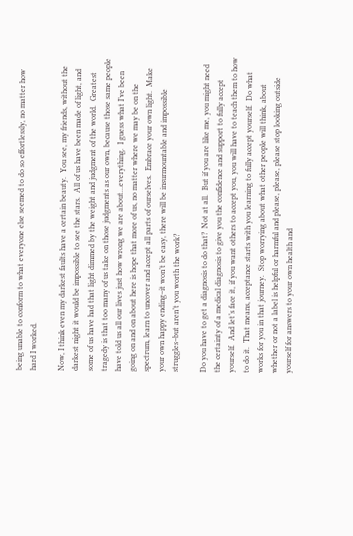being unable to conform to what everyone else seemed to do so effortlessly, no matter how hard I worked.

Now, I think even my darkest faults have a certain beauty.  You see, my friends, without the darkest night it would be impossible to see the stars.  All of us have been made of light, and some of us have had that light dimmed by the weight and judgment of the world.  Greatest tragedy is that too many of us take on those judgments as our own, because those same people have told us all our lives just how wrong we are about…everything.  I guess what I’ve been going on and on about here is hope that more of us, no matter where we may be on the spectrum, learn to uncover and accept all parts of ourselves.  Embrace your own light.  Make your own happy ending–it won’t be easy, there will be insurmountable and impossible struggles–but aren’t you worth the work?

Do you have to get a diagnosis to do that?  Not at all.  But if you are like me, you might need the certainty of a medical diagnosis to give you the confidence and support to fully accept yourself.  And let’s face it, if you want others to accept you, you will have to teach them to how to do it.  That means, acceptance starts with you learning to fully accept yourself.  Do what works for you in that journey.  Stop worrying about what other people will think, about whether or not a label is helpful or harmful and please, please, please stop looking outside yourself for answers to your own health and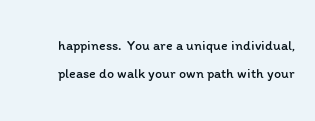happiness.  You are a unique individual, please do walk your own path with your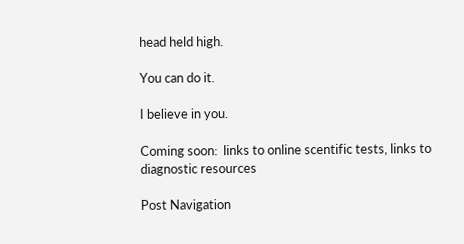head held high.

You can do it.

I believe in you.

Coming soon:  links to online scentific tests, links to diagnostic resources

Post Navigation